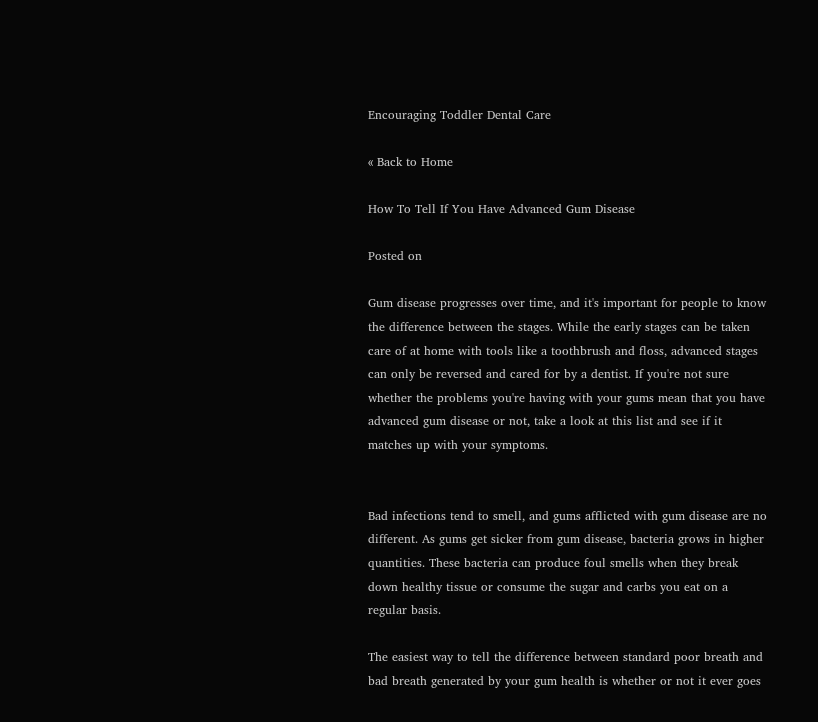Encouraging Toddler Dental Care

« Back to Home

How To Tell If You Have Advanced Gum Disease

Posted on

Gum disease progresses over time, and it's important for people to know the difference between the stages. While the early stages can be taken care of at home with tools like a toothbrush and floss, advanced stages can only be reversed and cared for by a dentist. If you're not sure whether the problems you're having with your gums mean that you have advanced gum disease or not, take a look at this list and see if it matches up with your symptoms.


Bad infections tend to smell, and gums afflicted with gum disease are no different. As gums get sicker from gum disease, bacteria grows in higher quantities. These bacteria can produce foul smells when they break down healthy tissue or consume the sugar and carbs you eat on a regular basis.

The easiest way to tell the difference between standard poor breath and bad breath generated by your gum health is whether or not it ever goes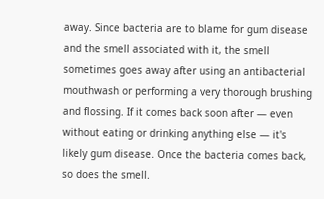away. Since bacteria are to blame for gum disease and the smell associated with it, the smell sometimes goes away after using an antibacterial mouthwash or performing a very thorough brushing and flossing. If it comes back soon after — even without eating or drinking anything else — it's likely gum disease. Once the bacteria comes back, so does the smell.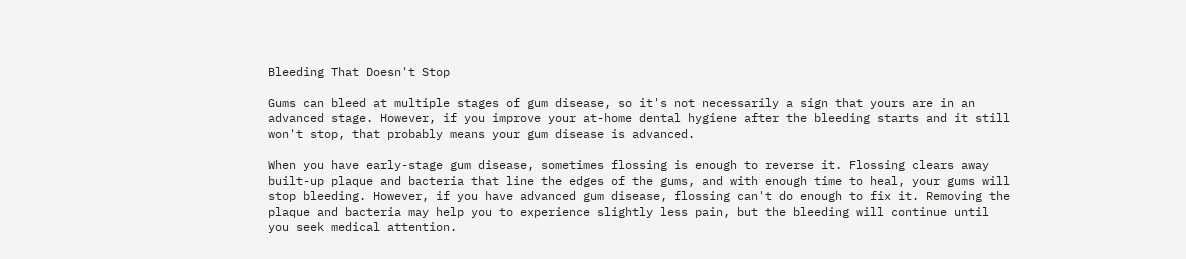Bleeding That Doesn't Stop

Gums can bleed at multiple stages of gum disease, so it's not necessarily a sign that yours are in an advanced stage. However, if you improve your at-home dental hygiene after the bleeding starts and it still won't stop, that probably means your gum disease is advanced.

When you have early-stage gum disease, sometimes flossing is enough to reverse it. Flossing clears away built-up plaque and bacteria that line the edges of the gums, and with enough time to heal, your gums will stop bleeding. However, if you have advanced gum disease, flossing can't do enough to fix it. Removing the plaque and bacteria may help you to experience slightly less pain, but the bleeding will continue until you seek medical attention.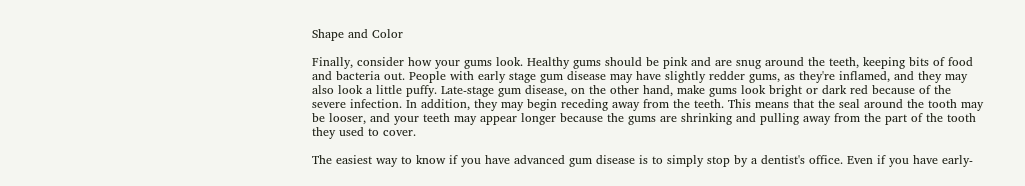Shape and Color

Finally, consider how your gums look. Healthy gums should be pink and are snug around the teeth, keeping bits of food and bacteria out. People with early stage gum disease may have slightly redder gums, as they're inflamed, and they may also look a little puffy. Late-stage gum disease, on the other hand, make gums look bright or dark red because of the severe infection. In addition, they may begin receding away from the teeth. This means that the seal around the tooth may be looser, and your teeth may appear longer because the gums are shrinking and pulling away from the part of the tooth they used to cover.

The easiest way to know if you have advanced gum disease is to simply stop by a dentist's office. Even if you have early-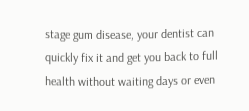stage gum disease, your dentist can quickly fix it and get you back to full health without waiting days or even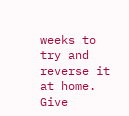weeks to try and reverse it at home. Give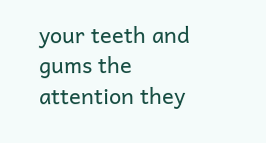your teeth and gums the attention they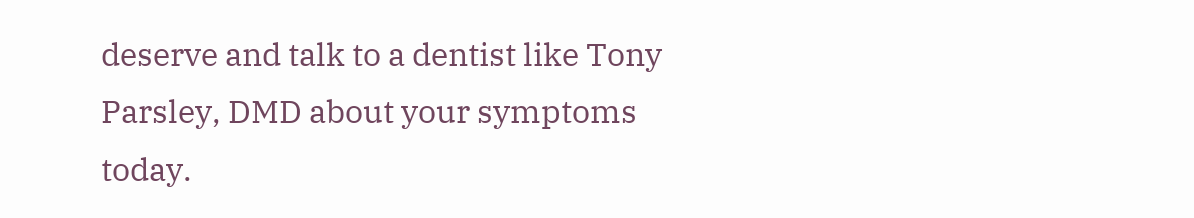deserve and talk to a dentist like Tony Parsley, DMD about your symptoms today.